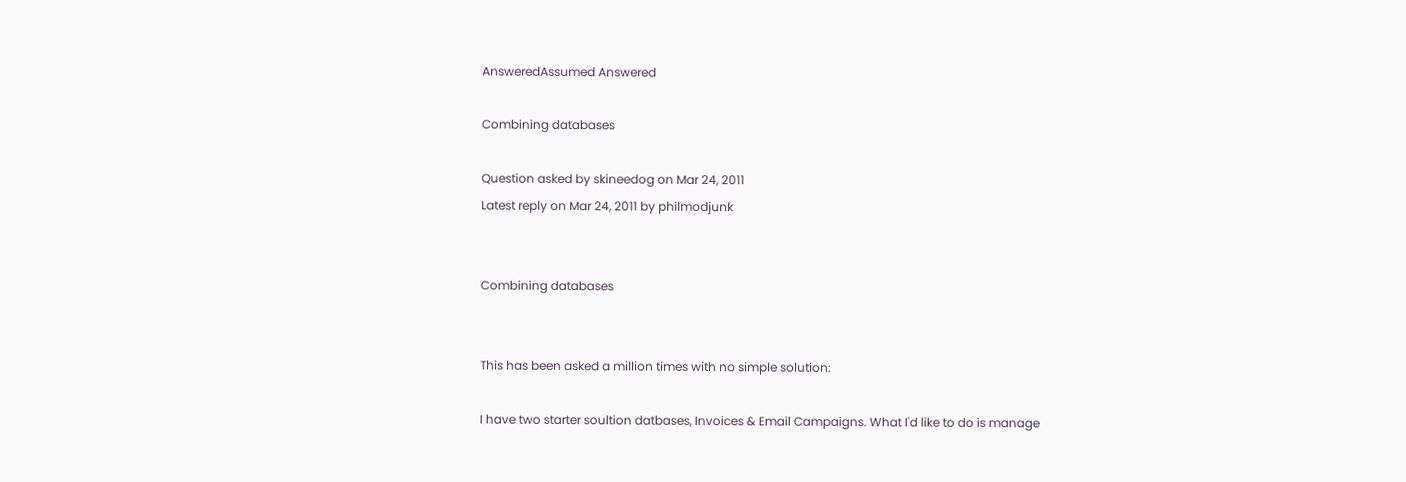AnsweredAssumed Answered

Combining databases

Question asked by skineedog on Mar 24, 2011
Latest reply on Mar 24, 2011 by philmodjunk


Combining databases


This has been asked a million times with no simple solution:

I have two starter soultion datbases, Invoices & Email Campaigns. What I'd like to do is manage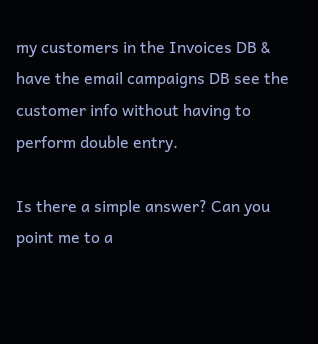my customers in the Invoices DB & have the email campaigns DB see the customer info without having to perform double entry.

Is there a simple answer? Can you point me to a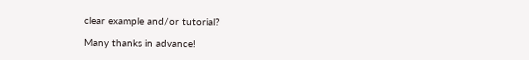clear example and/or tutorial?

Many thanks in advance!